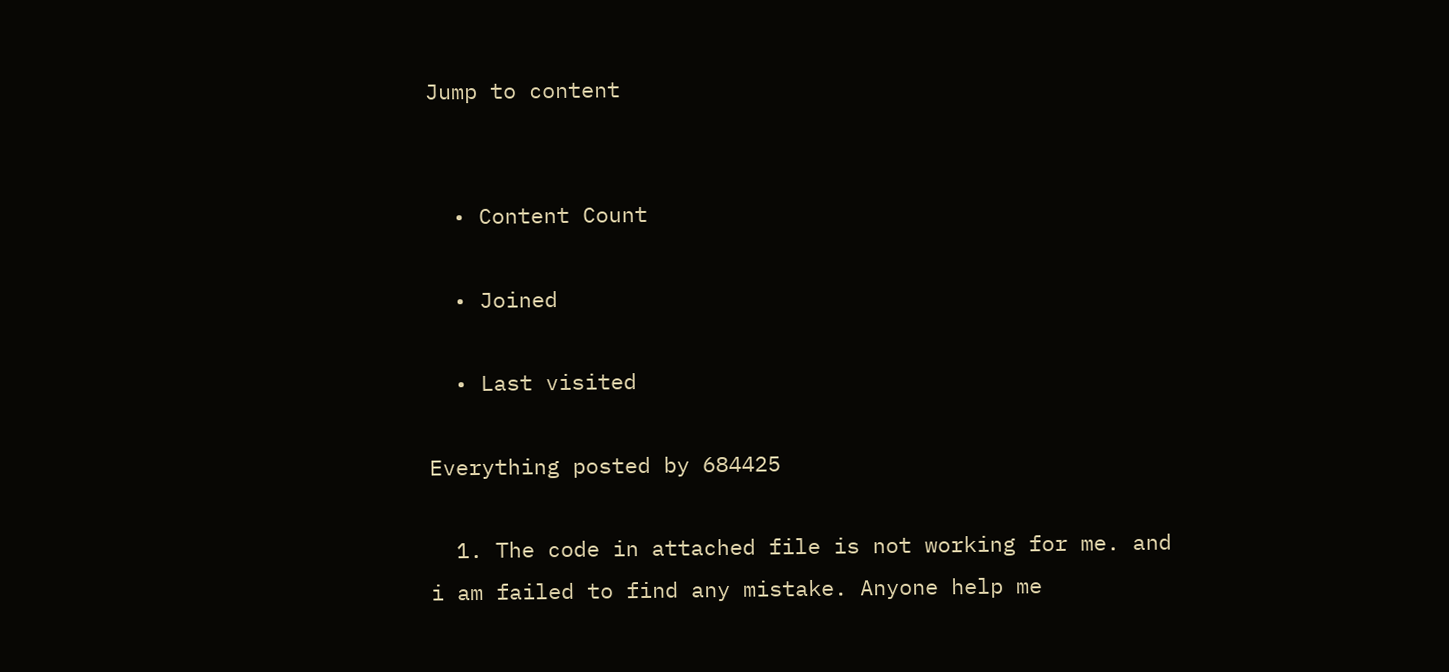Jump to content


  • Content Count

  • Joined

  • Last visited

Everything posted by 684425

  1. The code in attached file is not working for me. and i am failed to find any mistake. Anyone help me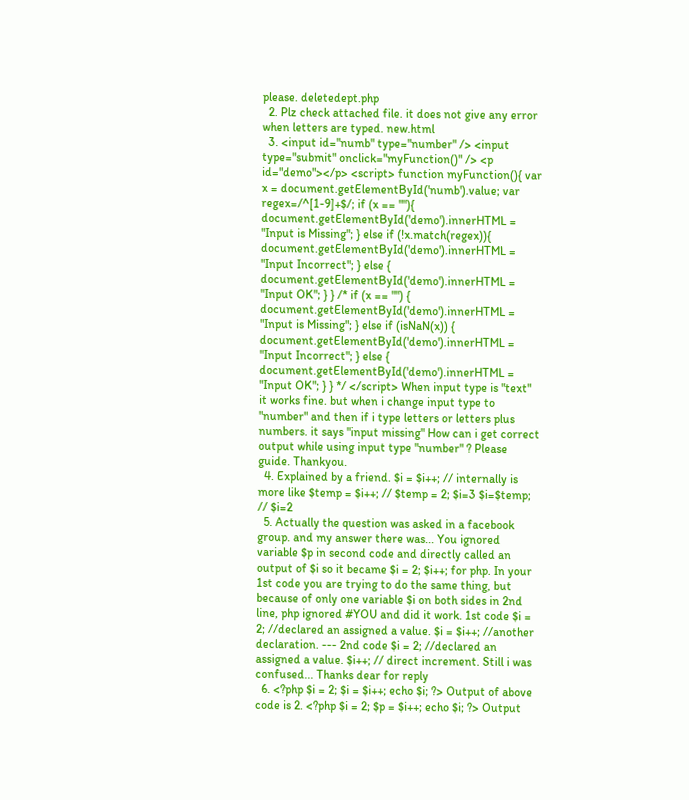please. deletedept.php
  2. Plz check attached file. it does not give any error when letters are typed. new.html
  3. <input id="numb" type="number" /> <input type="submit" onclick="myFunction()" /> <p id="demo"></p> <script> function myFunction(){ var x = document.getElementById('numb').value; var regex=/^[1-9]+$/; if (x == ""){ document.getElementById('demo').innerHTML = "Input is Missing"; } else if (!x.match(regex)){ document.getElementById('demo').innerHTML = "Input Incorrect"; } else { document.getElementById('demo').innerHTML = "Input OK"; } } /* if (x == "") { document.getElementById('demo').innerHTML = "Input is Missing"; } else if (isNaN(x)) { document.getElementById('demo').innerHTML = "Input Incorrect"; } else { document.getElementById('demo').innerHTML = "Input OK"; } } */ </script> When input type is "text" it works fine. but when i change input type to "number" and then if i type letters or letters plus numbers. it says "input missing" How can i get correct output while using input type "number" ? Please guide. Thankyou.
  4. Explained by a friend. $i = $i++; // internally is more like $temp = $i++; // $temp = 2; $i=3 $i=$temp; // $i=2
  5. Actually the question was asked in a facebook group. and my answer there was... You ignored variable $p in second code and directly called an output of $i so it became $i = 2; $i++; for php. In your 1st code you are trying to do the same thing, but because of only one variable $i on both sides in 2nd line, php ignored #YOU and did it work. 1st code $i = 2; //declared an assigned a value. $i = $i++; //another declaration. --- 2nd code $i = 2; //declared an assigned a value. $i++; // direct increment. Still i was confused... Thanks dear for reply
  6. <?php $i = 2; $i = $i++; echo $i; ?> Output of above code is 2. <?php $i = 2; $p = $i++; echo $i; ?> Output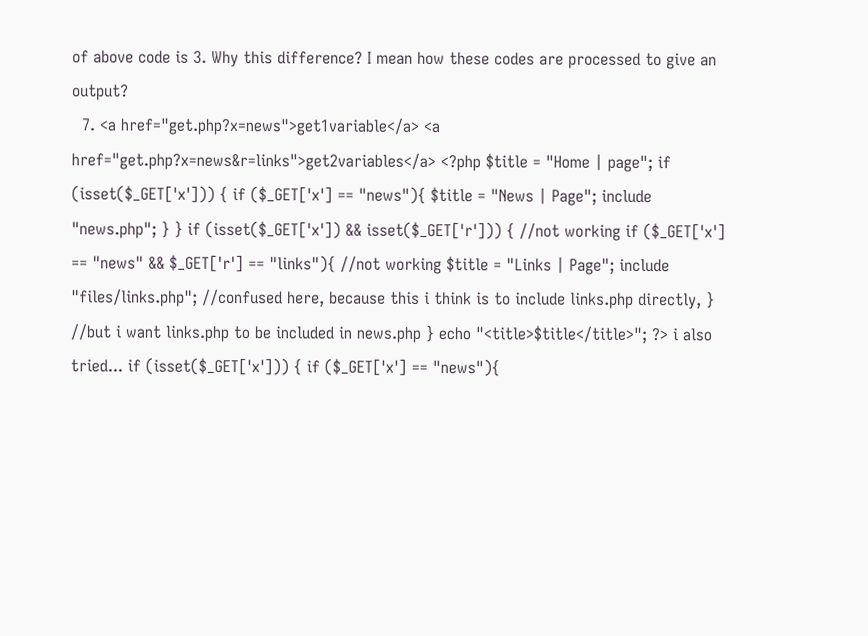of above code is 3. Why this difference? I mean how these codes are processed to give an output?
  7. <a href="get.php?x=news">get1variable</a> <a href="get.php?x=news&r=links">get2variables</a> <?php $title = "Home | page"; if (isset($_GET['x'])) { if ($_GET['x'] == "news"){ $title = "News | Page"; include "news.php"; } } if (isset($_GET['x']) && isset($_GET['r'])) { //not working if ($_GET['x'] == "news" && $_GET['r'] == "links"){ //not working $title = "Links | Page"; include "files/links.php"; //confused here, because this i think is to include links.php directly, } //but i want links.php to be included in news.php } echo "<title>$title</title>"; ?> i also tried... if (isset($_GET['x'])) { if ($_GET['x'] == "news"){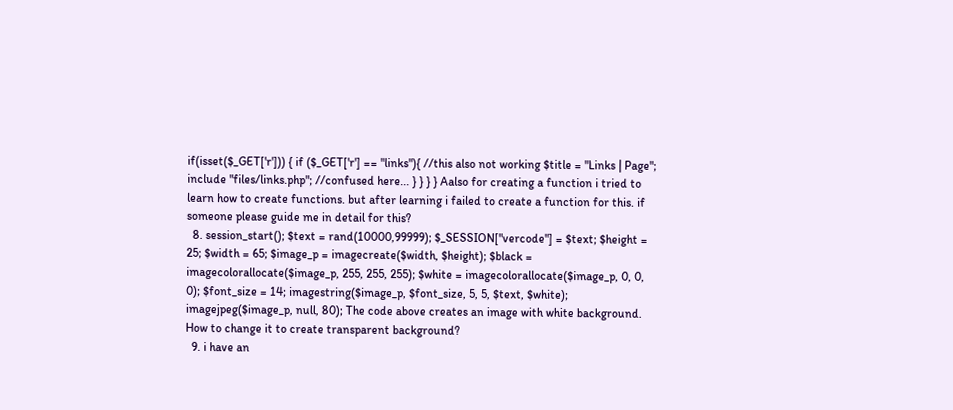if(isset($_GET['r'])) { if ($_GET['r'] == "links"){ //this also not working $title = "Links | Page"; include "files/links.php"; //confused here... } } } } Aalso for creating a function i tried to learn how to create functions. but after learning i failed to create a function for this. if someone please guide me in detail for this?
  8. session_start(); $text = rand(10000,99999); $_SESSION["vercode"] = $text; $height = 25; $width = 65; $image_p = imagecreate($width, $height); $black = imagecolorallocate($image_p, 255, 255, 255); $white = imagecolorallocate($image_p, 0, 0, 0); $font_size = 14; imagestring($image_p, $font_size, 5, 5, $text, $white); imagejpeg($image_p, null, 80); The code above creates an image with white background. How to change it to create transparent background?
  9. i have an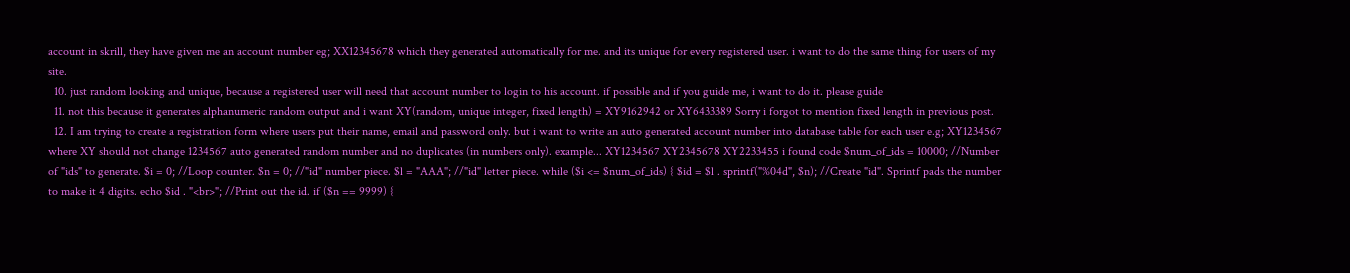account in skrill, they have given me an account number eg; XX12345678 which they generated automatically for me. and its unique for every registered user. i want to do the same thing for users of my site.
  10. just random looking and unique, because a registered user will need that account number to login to his account. if possible and if you guide me, i want to do it. please guide
  11. not this because it generates alphanumeric random output and i want XY(random, unique integer, fixed length) = XY9162942 or XY6433389 Sorry i forgot to mention fixed length in previous post.
  12. I am trying to create a registration form where users put their name, email and password only. but i want to write an auto generated account number into database table for each user e.g; XY1234567 where XY should not change 1234567 auto generated random number and no duplicates (in numbers only). example... XY1234567 XY2345678 XY2233455 i found code $num_of_ids = 10000; //Number of "ids" to generate. $i = 0; //Loop counter. $n = 0; //"id" number piece. $l = "AAA"; //"id" letter piece. while ($i <= $num_of_ids) { $id = $l . sprintf("%04d", $n); //Create "id". Sprintf pads the number to make it 4 digits. echo $id . "<br>"; //Print out the id. if ($n == 9999) {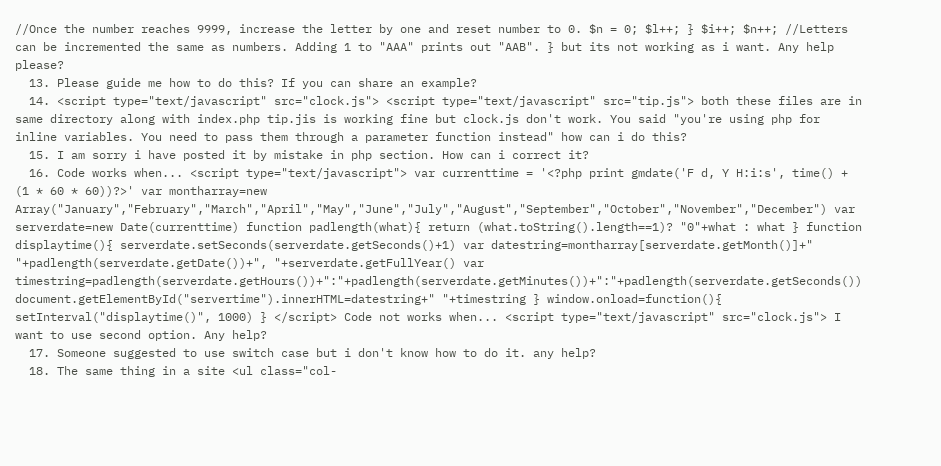//Once the number reaches 9999, increase the letter by one and reset number to 0. $n = 0; $l++; } $i++; $n++; //Letters can be incremented the same as numbers. Adding 1 to "AAA" prints out "AAB". } but its not working as i want. Any help please?
  13. Please guide me how to do this? If you can share an example?
  14. <script type="text/javascript" src="clock.js"> <script type="text/javascript" src="tip.js"> both these files are in same directory along with index.php tip.jis is working fine but clock.js don't work. You said "you're using php for inline variables. You need to pass them through a parameter function instead" how can i do this?
  15. I am sorry i have posted it by mistake in php section. How can i correct it?
  16. Code works when... <script type="text/javascript"> var currenttime = '<?php print gmdate('F d, Y H:i:s', time() + (1 * 60 * 60))?>' var montharray=new Array("January","February","March","April","May","June","July","August","September","October","November","December") var serverdate=new Date(currenttime) function padlength(what){ return (what.toString().length==1)? "0"+what : what } function displaytime(){ serverdate.setSeconds(serverdate.getSeconds()+1) var datestring=montharray[serverdate.getMonth()]+" "+padlength(serverdate.getDate())+", "+serverdate.getFullYear() var timestring=padlength(serverdate.getHours())+":"+padlength(serverdate.getMinutes())+":"+padlength(serverdate.getSeconds()) document.getElementById("servertime").innerHTML=datestring+" "+timestring } window.onload=function(){ setInterval("displaytime()", 1000) } </script> Code not works when... <script type="text/javascript" src="clock.js"> I want to use second option. Any help?
  17. Someone suggested to use switch case but i don't know how to do it. any help?
  18. The same thing in a site <ul class="col-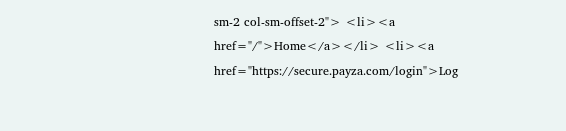sm-2 col-sm-offset-2"> <li><a href="/">Home</a></li> <li><a href="https://secure.payza.com/login">Log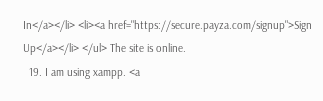In</a></li> <li><a href="https://secure.payza.com/signup">Sign Up</a></li> </ul> The site is online.
  19. I am using xampp. <a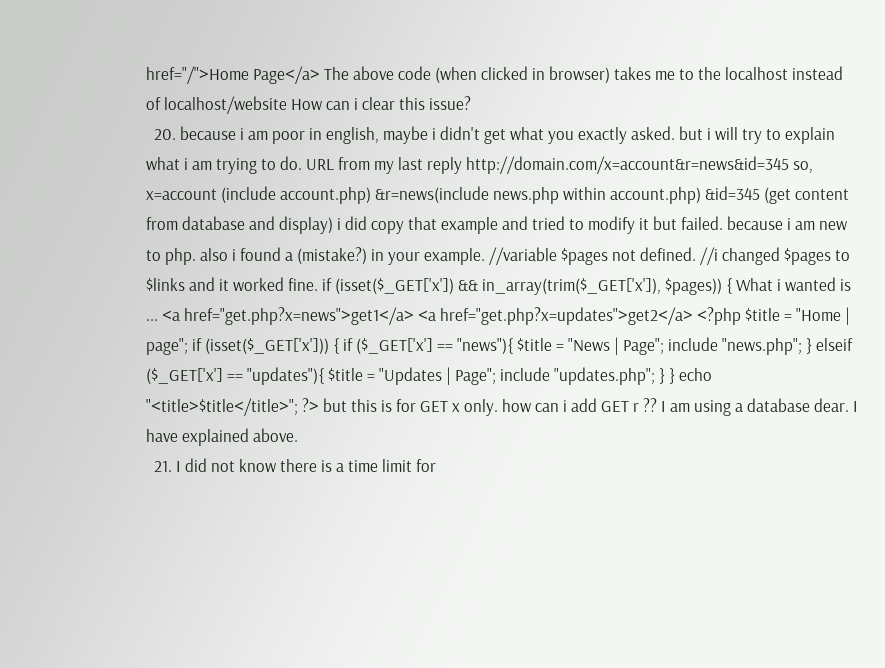href="/">Home Page</a> The above code (when clicked in browser) takes me to the localhost instead of localhost/website How can i clear this issue?
  20. because i am poor in english, maybe i didn't get what you exactly asked. but i will try to explain what i am trying to do. URL from my last reply http://domain.com/x=account&r=news&id=345 so, x=account (include account.php) &r=news(include news.php within account.php) &id=345 (get content from database and display) i did copy that example and tried to modify it but failed. because i am new to php. also i found a (mistake?) in your example. //variable $pages not defined. //i changed $pages to $links and it worked fine. if (isset($_GET['x']) && in_array(trim($_GET['x']), $pages)) { What i wanted is ... <a href="get.php?x=news">get1</a> <a href="get.php?x=updates">get2</a> <?php $title = "Home | page"; if (isset($_GET['x'])) { if ($_GET['x'] == "news"){ $title = "News | Page"; include "news.php"; } elseif ($_GET['x'] == "updates"){ $title = "Updates | Page"; include "updates.php"; } } echo "<title>$title</title>"; ?> but this is for GET x only. how can i add GET r ?? I am using a database dear. I have explained above.
  21. I did not know there is a time limit for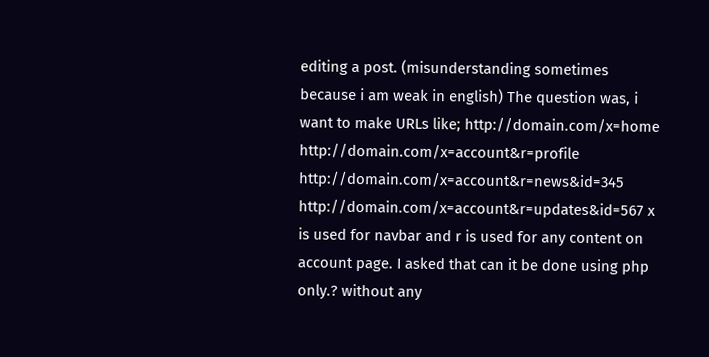editing a post. (misunderstanding sometimes because i am weak in english) The question was, i want to make URLs like; http://domain.com/x=home http://domain.com/x=account&r=profile http://domain.com/x=account&r=news&id=345 http://domain.com/x=account&r=updates&id=567 x is used for navbar and r is used for any content on account page. I asked that can it be done using php only.? without any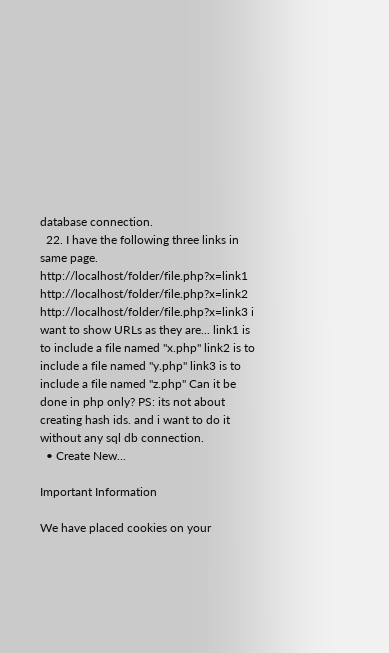database connection.
  22. I have the following three links in same page. http://localhost/folder/file.php?x=link1 http://localhost/folder/file.php?x=link2 http://localhost/folder/file.php?x=link3 i want to show URLs as they are... link1 is to include a file named "x.php" link2 is to include a file named "y.php" link3 is to include a file named "z.php" Can it be done in php only? PS: its not about creating hash ids. and i want to do it without any sql db connection.
  • Create New...

Important Information

We have placed cookies on your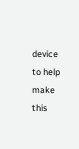device to help make this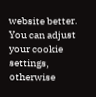website better. You can adjust your cookie settings, otherwise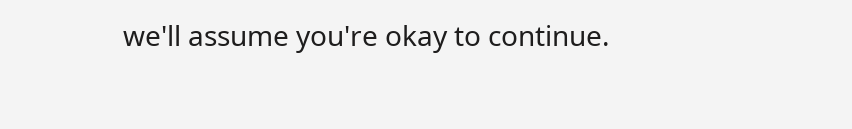we'll assume you're okay to continue.